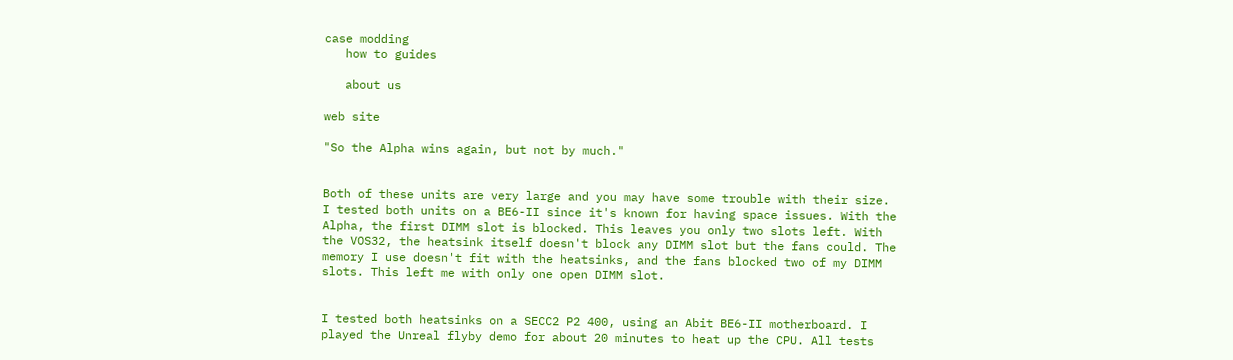case modding
   how to guides

   about us

web site

"So the Alpha wins again, but not by much."


Both of these units are very large and you may have some trouble with their size. I tested both units on a BE6-II since it's known for having space issues. With the Alpha, the first DIMM slot is blocked. This leaves you only two slots left. With the VOS32, the heatsink itself doesn't block any DIMM slot but the fans could. The memory I use doesn't fit with the heatsinks, and the fans blocked two of my DIMM slots. This left me with only one open DIMM slot.


I tested both heatsinks on a SECC2 P2 400, using an Abit BE6-II motherboard. I played the Unreal flyby demo for about 20 minutes to heat up the CPU. All tests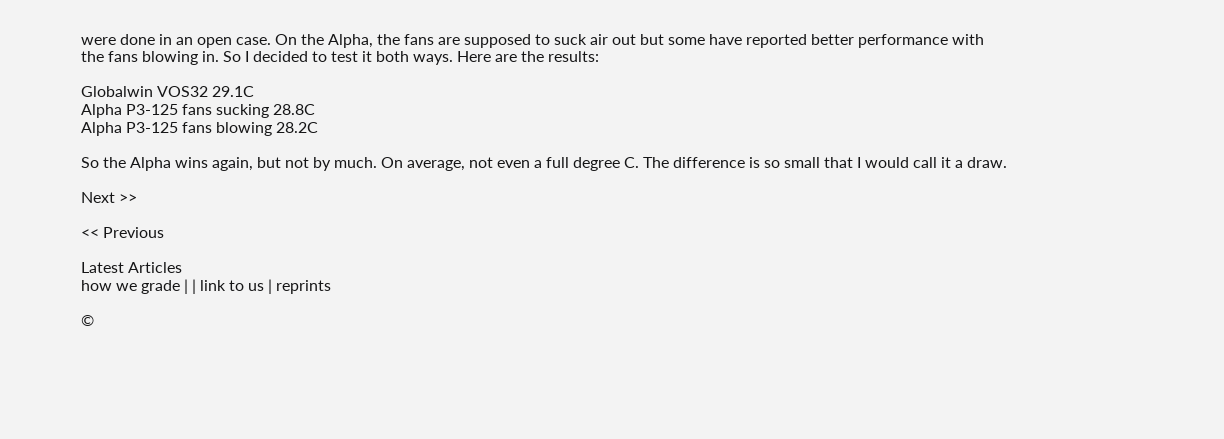were done in an open case. On the Alpha, the fans are supposed to suck air out but some have reported better performance with the fans blowing in. So I decided to test it both ways. Here are the results:

Globalwin VOS32 29.1C
Alpha P3-125 fans sucking 28.8C
Alpha P3-125 fans blowing 28.2C

So the Alpha wins again, but not by much. On average, not even a full degree C. The difference is so small that I would call it a draw.

Next >>

<< Previous

Latest Articles
how we grade | | link to us | reprints

©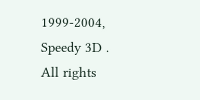1999-2004, Speedy 3D . All rights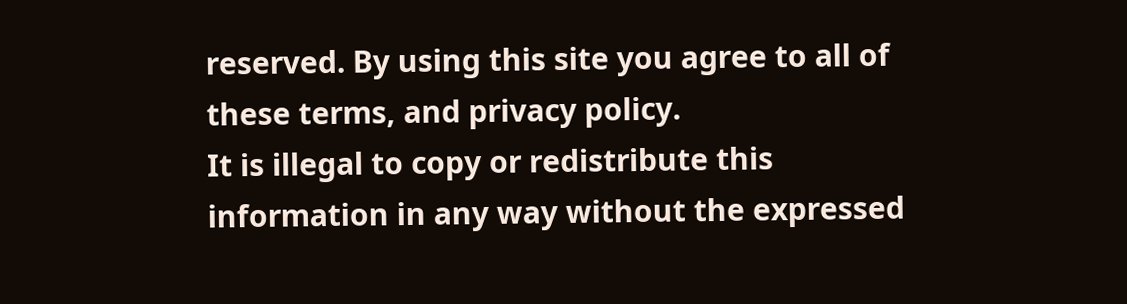reserved. By using this site you agree to all of these terms, and privacy policy.
It is illegal to copy or redistribute this information in any way without the expressed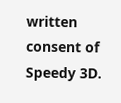written consent of Speedy 3D.